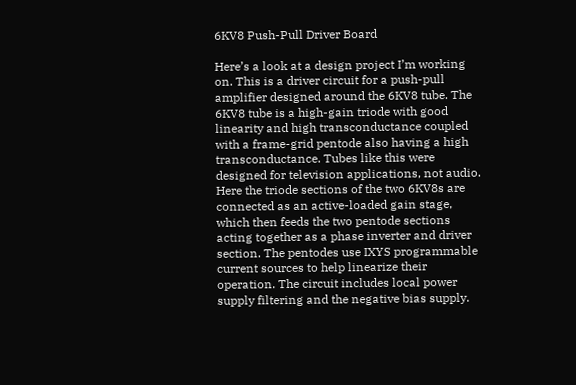6KV8 Push-Pull Driver Board

Here’s a look at a design project I’m working on. This is a driver circuit for a push-pull amplifier designed around the 6KV8 tube. The 6KV8 tube is a high-gain triode with good linearity and high transconductance coupled with a frame-grid pentode also having a high transconductance. Tubes like this were designed for television applications, not audio. Here the triode sections of the two 6KV8s are connected as an active-loaded gain stage, which then feeds the two pentode sections acting together as a phase inverter and driver section. The pentodes use IXYS programmable current sources to help linearize their operation. The circuit includes local power supply filtering and the negative bias supply.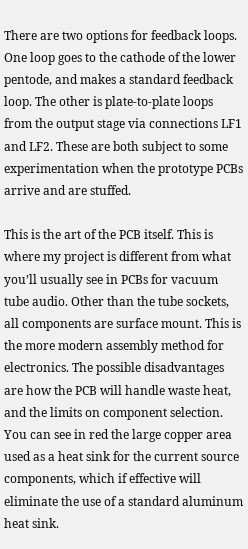There are two options for feedback loops. One loop goes to the cathode of the lower pentode, and makes a standard feedback loop. The other is plate-to-plate loops from the output stage via connections LF1 and LF2. These are both subject to some experimentation when the prototype PCBs arrive and are stuffed.

This is the art of the PCB itself. This is where my project is different from what you’ll usually see in PCBs for vacuum tube audio. Other than the tube sockets, all components are surface mount. This is the more modern assembly method for electronics. The possible disadvantages are how the PCB will handle waste heat, and the limits on component selection. You can see in red the large copper area used as a heat sink for the current source components, which if effective will eliminate the use of a standard aluminum heat sink.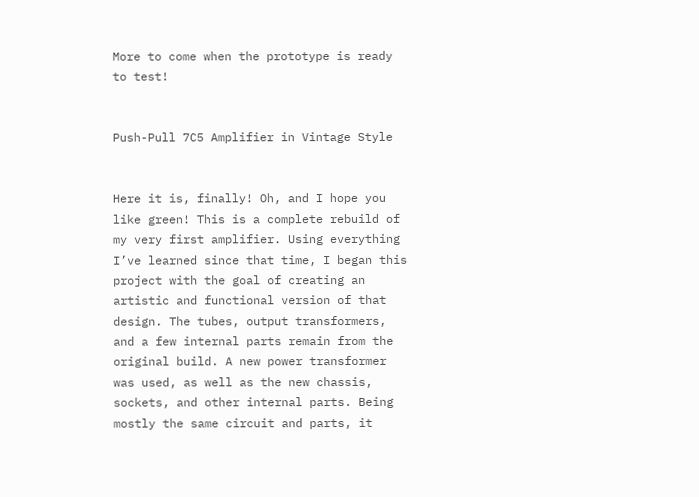More to come when the prototype is ready to test!


Push-Pull 7C5 Amplifier in Vintage Style


Here it is, finally! Oh, and I hope you like green! This is a complete rebuild of my very first amplifier. Using everything I’ve learned since that time, I began this project with the goal of creating an artistic and functional version of that design. The tubes, output transformers, and a few internal parts remain from the original build. A new power transformer was used, as well as the new chassis, sockets, and other internal parts. Being mostly the same circuit and parts, it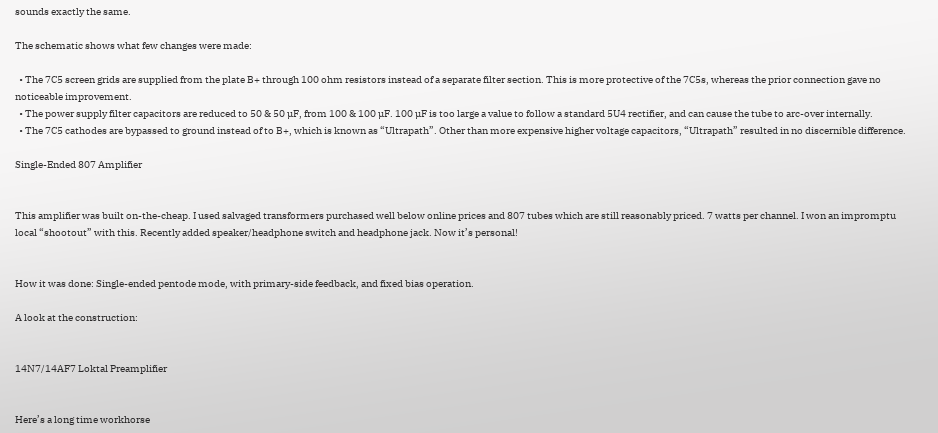sounds exactly the same.

The schematic shows what few changes were made:

  • The 7C5 screen grids are supplied from the plate B+ through 100 ohm resistors instead of a separate filter section. This is more protective of the 7C5s, whereas the prior connection gave no noticeable improvement.
  • The power supply filter capacitors are reduced to 50 & 50 µF, from 100 & 100 µF. 100 µF is too large a value to follow a standard 5U4 rectifier, and can cause the tube to arc-over internally.
  • The 7C5 cathodes are bypassed to ground instead of to B+, which is known as “Ultrapath”. Other than more expensive higher voltage capacitors, “Ultrapath” resulted in no discernible difference.

Single-Ended 807 Amplifier


This amplifier was built on-the-cheap. I used salvaged transformers purchased well below online prices and 807 tubes which are still reasonably priced. 7 watts per channel. I won an impromptu local “shootout” with this. Recently added speaker/headphone switch and headphone jack. Now it’s personal!


How it was done: Single-ended pentode mode, with primary-side feedback, and fixed bias operation.

A look at the construction:


14N7/14AF7 Loktal Preamplifier


Here’s a long time workhorse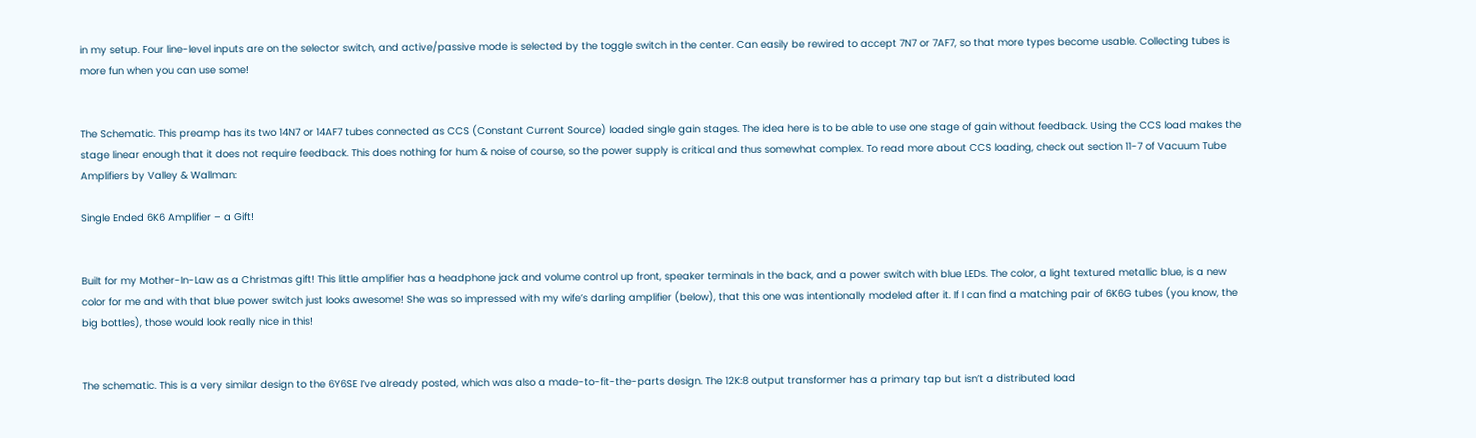in my setup. Four line-level inputs are on the selector switch, and active/passive mode is selected by the toggle switch in the center. Can easily be rewired to accept 7N7 or 7AF7, so that more types become usable. Collecting tubes is more fun when you can use some!


The Schematic. This preamp has its two 14N7 or 14AF7 tubes connected as CCS (Constant Current Source) loaded single gain stages. The idea here is to be able to use one stage of gain without feedback. Using the CCS load makes the stage linear enough that it does not require feedback. This does nothing for hum & noise of course, so the power supply is critical and thus somewhat complex. To read more about CCS loading, check out section 11-7 of Vacuum Tube Amplifiers by Valley & Wallman:

Single Ended 6K6 Amplifier – a Gift!


Built for my Mother-In-Law as a Christmas gift! This little amplifier has a headphone jack and volume control up front, speaker terminals in the back, and a power switch with blue LEDs. The color, a light textured metallic blue, is a new color for me and with that blue power switch just looks awesome! She was so impressed with my wife’s darling amplifier (below), that this one was intentionally modeled after it. If I can find a matching pair of 6K6G tubes (you know, the big bottles), those would look really nice in this!


The schematic. This is a very similar design to the 6Y6SE I’ve already posted, which was also a made-to-fit-the-parts design. The 12K:8 output transformer has a primary tap but isn’t a distributed load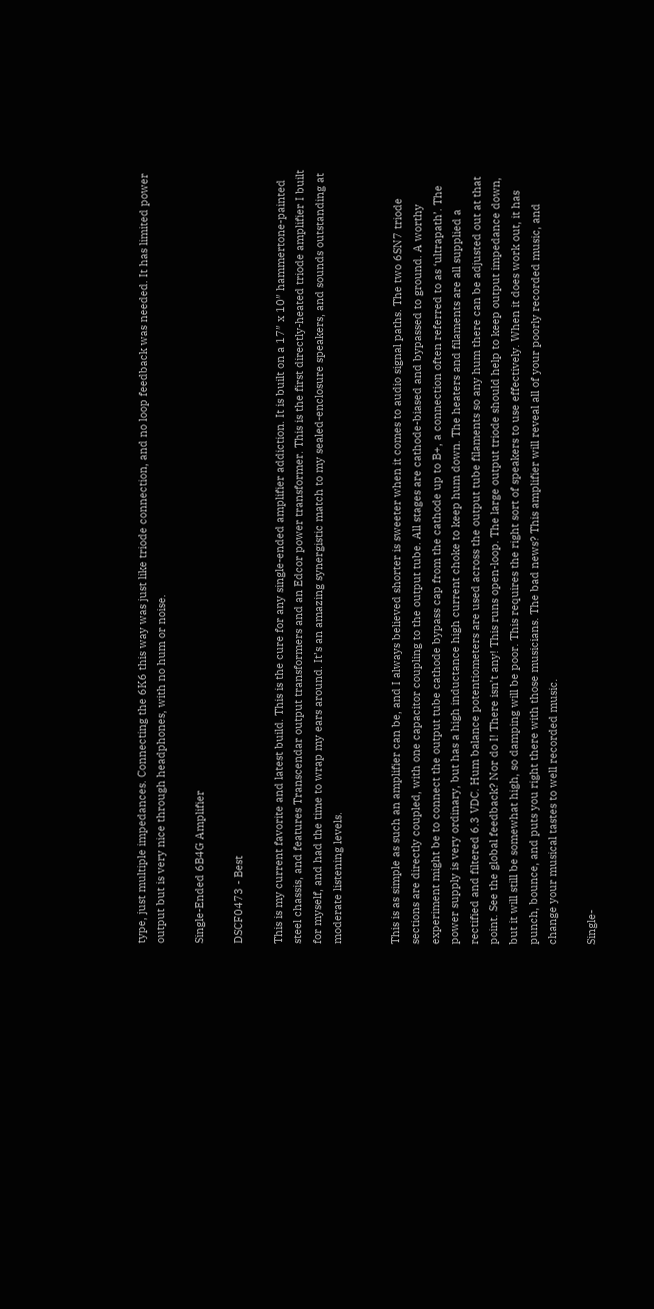type, just multiple impedances. Connecting the 6K6 this way was just like triode connection, and no loop feedback was needed. It has limited power output but is very nice through headphones, with no hum or noise.

Single-Ended 6B4G Amplifier

DSCF0473 - Best

This is my current favorite and latest build. This is the cure for any single-ended amplifier addiction. It is built on a 17″ x 10″ hammertone-painted steel chassis, and features Transcendar output transformers and an Edcor power transformer. This is the first directly-heated triode amplifier I built for myself, and had the time to wrap my ears around. It’s an amazing synergistic match to my sealed-enclosure speakers, and sounds outstanding at moderate listening levels.


This is as simple as such an amplifier can be, and I always believed shorter is sweeter when it comes to audio signal paths. The two 6SN7 triode sections are directly coupled, with one capacitor coupling to the output tube. All stages are cathode-biased and bypassed to ground. A worthy experiment might be to connect the output tube cathode bypass cap from the cathode up to B+, a connection often referred to as ‘ultrapath’. The power supply is very ordinary, but has a high inductance high current choke to keep hum down. The heaters and filaments are all supplied a rectified and filtered 6.3 VDC. Hum balance potentiometers are used across the output tube filaments so any hum there can be adjusted out at that point. See the global feedback? Nor do I! There isn’t any! This runs open-loop. The large output triode should help to keep output impedance down, but it will still be somewhat high, so damping will be poor. This requires the right sort of speakers to use effectively. When it does work out, it has punch, bounce, and puts you right there with those musicians. The bad news? This amplifier will reveal all of your poorly recorded music, and change your musical tastes to well recorded music.

Single-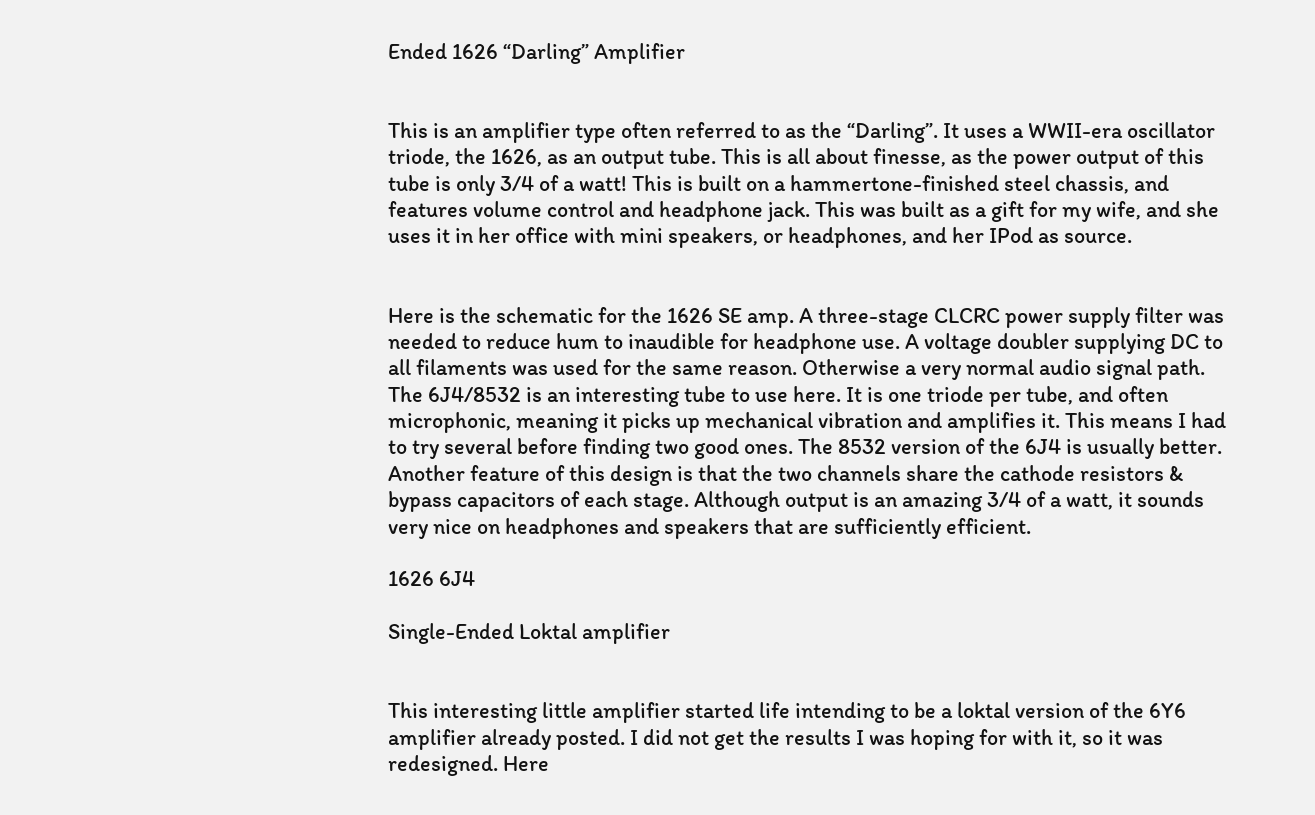Ended 1626 “Darling” Amplifier


This is an amplifier type often referred to as the “Darling”. It uses a WWII-era oscillator triode, the 1626, as an output tube. This is all about finesse, as the power output of this tube is only 3/4 of a watt! This is built on a hammertone-finished steel chassis, and features volume control and headphone jack. This was built as a gift for my wife, and she uses it in her office with mini speakers, or headphones, and her IPod as source.


Here is the schematic for the 1626 SE amp. A three-stage CLCRC power supply filter was needed to reduce hum to inaudible for headphone use. A voltage doubler supplying DC to all filaments was used for the same reason. Otherwise a very normal audio signal path. The 6J4/8532 is an interesting tube to use here. It is one triode per tube, and often microphonic, meaning it picks up mechanical vibration and amplifies it. This means I had to try several before finding two good ones. The 8532 version of the 6J4 is usually better. Another feature of this design is that the two channels share the cathode resistors & bypass capacitors of each stage. Although output is an amazing 3/4 of a watt, it sounds very nice on headphones and speakers that are sufficiently efficient.

1626 6J4

Single-Ended Loktal amplifier


This interesting little amplifier started life intending to be a loktal version of the 6Y6 amplifier already posted. I did not get the results I was hoping for with it, so it was redesigned. Here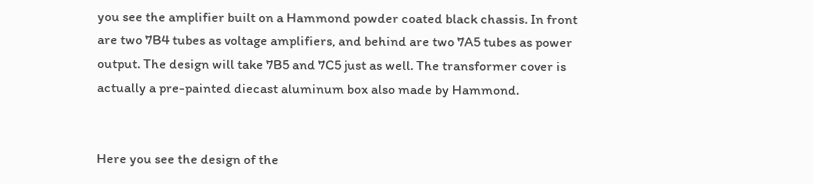you see the amplifier built on a Hammond powder coated black chassis. In front are two 7B4 tubes as voltage amplifiers, and behind are two 7A5 tubes as power output. The design will take 7B5 and 7C5 just as well. The transformer cover is actually a pre-painted diecast aluminum box also made by Hammond.


Here you see the design of the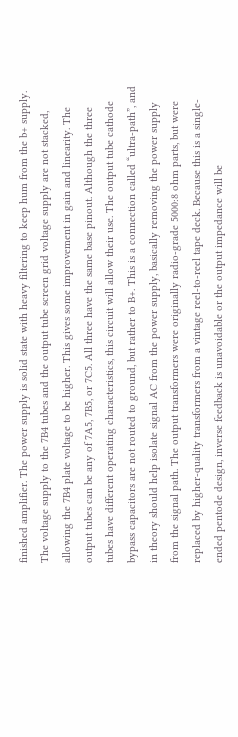finished amplifier. The power supply is solid state with heavy filtering to keep hum from the b+ supply. The voltage supply to the 7B4 tubes and the output tube screen grid voltage supply are not stacked, allowing the 7B4 plate voltage to be higher. This gives some improvement in gain and linearity. The output tubes can be any of 7A5, 7B5, or 7C5. All three have the same base pinout. Although the three tubes have different operating characteristics, this circuit will allow their use. The output tube cathode bypass capacitors are not routed to ground, but rather to B+. This is a connection called “ultra-path”, and in theory should help isolate signal AC from the power supply, basically removing the power supply from the signal path. The output transformers were originally radio-grade 5000:8 ohm parts, but were replaced by higher-quality transformers from a vintage reel-to-reel tape deck. Because this is a single-ended pentode design, inverse feedback is unavoidable or the output impedance will be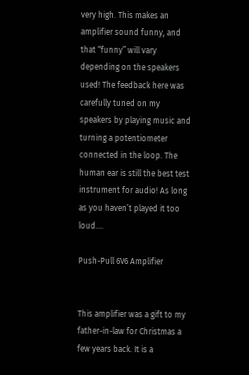very high. This makes an amplifier sound funny, and that “funny” will vary depending on the speakers used! The feedback here was carefully tuned on my speakers by playing music and turning a potentiometer connected in the loop. The human ear is still the best test instrument for audio! As long as you haven’t played it too loud….

Push-Pull 6V6 Amplifier


This amplifier was a gift to my father-in-law for Christmas a few years back. It is a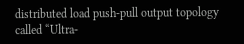distributed load push-pull output topology called “Ultra-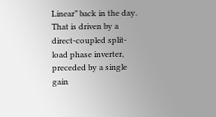Linear” back in the day. That is driven by a direct-coupled split-load phase inverter, preceded by a single gain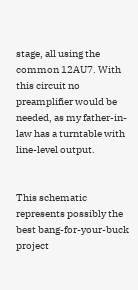stage, all using the common 12AU7. With this circuit no preamplifier would be needed, as my father-in-law has a turntable with line-level output.


This schematic represents possibly the best bang-for-your-buck project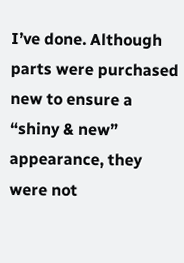I’ve done. Although parts were purchased new to ensure a “shiny & new” appearance, they were not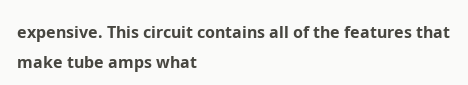expensive. This circuit contains all of the features that make tube amps what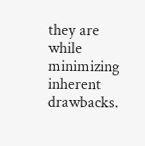they are while minimizing inherent drawbacks.